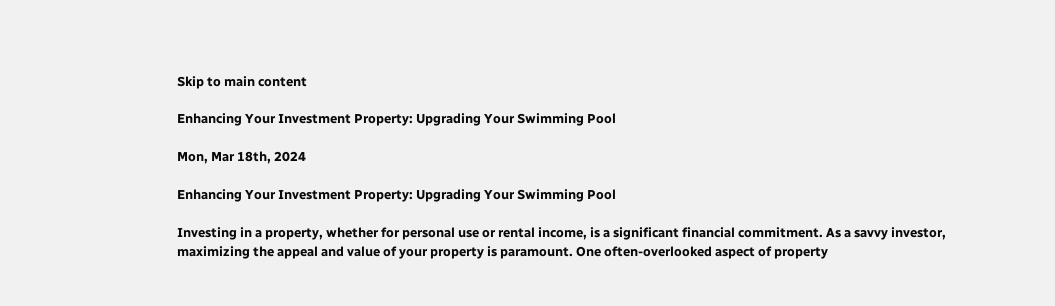Skip to main content

Enhancing Your Investment Property: Upgrading Your Swimming Pool

Mon, Mar 18th, 2024

Enhancing Your Investment Property: Upgrading Your Swimming Pool

Investing in a property, whether for personal use or rental income, is a significant financial commitment. As a savvy investor, maximizing the appeal and value of your property is paramount. One often-overlooked aspect of property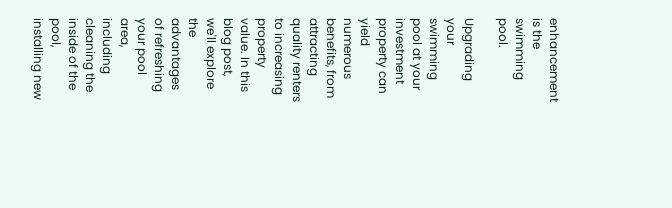enhancement is the swimming pool.

Upgrading your swimming pool at your investment property can yield numerous benefits, from attracting quality renters to increasing property value. In this blog post, we'll explore the advantages of refreshing your pool area, including cleaning the inside of the pool, installing new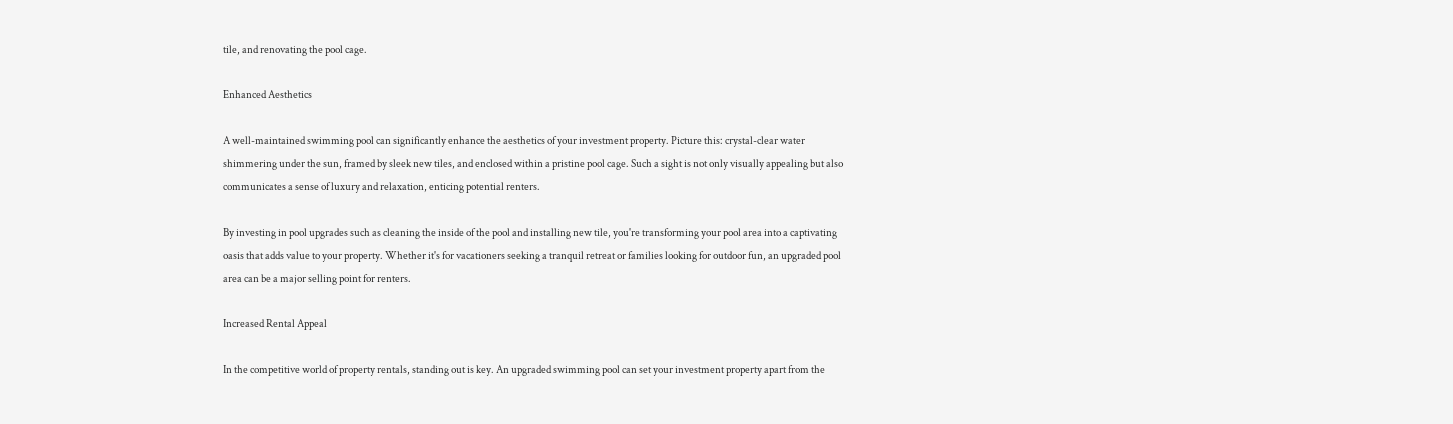tile, and renovating the pool cage.

Enhanced Aesthetics

A well-maintained swimming pool can significantly enhance the aesthetics of your investment property. Picture this: crystal-clear water shimmering under the sun, framed by sleek new tiles, and enclosed within a pristine pool cage. Such a sight is not only visually appealing but also communicates a sense of luxury and relaxation, enticing potential renters.

By investing in pool upgrades such as cleaning the inside of the pool and installing new tile, you're transforming your pool area into a captivating oasis that adds value to your property. Whether it's for vacationers seeking a tranquil retreat or families looking for outdoor fun, an upgraded pool area can be a major selling point for renters.

Increased Rental Appeal

In the competitive world of property rentals, standing out is key. An upgraded swimming pool can set your investment property apart from the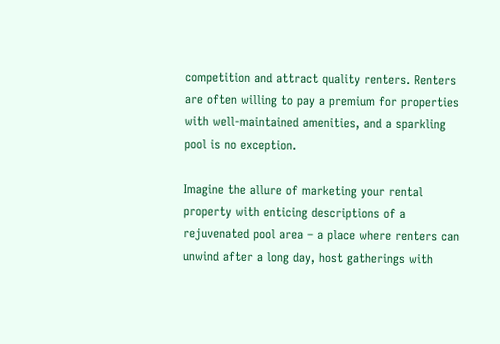competition and attract quality renters. Renters are often willing to pay a premium for properties with well-maintained amenities, and a sparkling pool is no exception.

Imagine the allure of marketing your rental property with enticing descriptions of a rejuvenated pool area – a place where renters can unwind after a long day, host gatherings with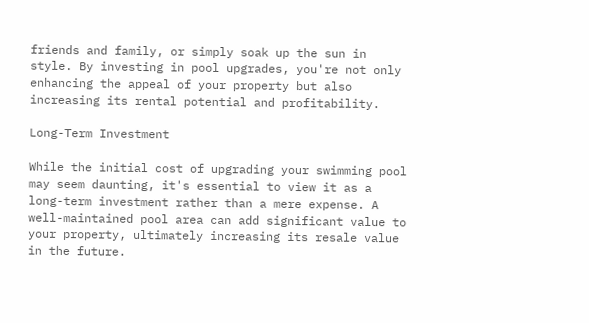friends and family, or simply soak up the sun in style. By investing in pool upgrades, you're not only enhancing the appeal of your property but also increasing its rental potential and profitability.

Long-Term Investment

While the initial cost of upgrading your swimming pool may seem daunting, it's essential to view it as a long-term investment rather than a mere expense. A well-maintained pool area can add significant value to your property, ultimately increasing its resale value in the future.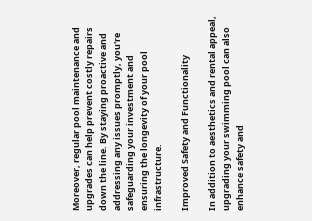Moreover, regular pool maintenance and upgrades can help prevent costly repairs down the line. By staying proactive and addressing any issues promptly, you're safeguarding your investment and ensuring the longevity of your pool infrastructure.

Improved Safety and Functionality

In addition to aesthetics and rental appeal, upgrading your swimming pool can also enhance safety and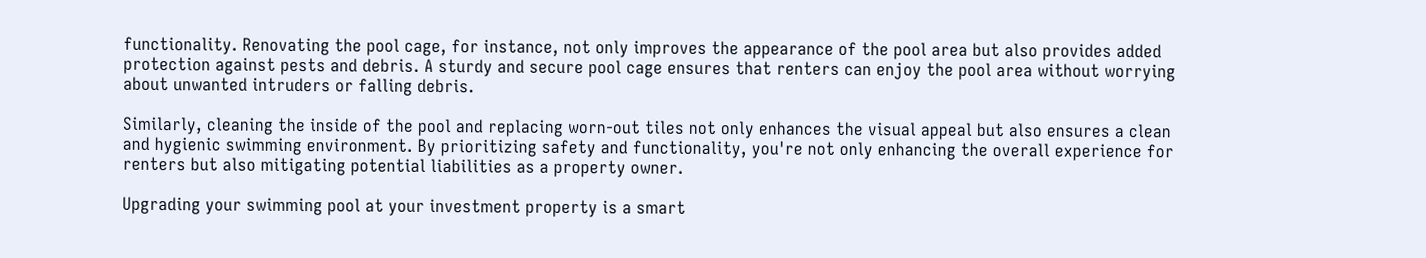functionality. Renovating the pool cage, for instance, not only improves the appearance of the pool area but also provides added protection against pests and debris. A sturdy and secure pool cage ensures that renters can enjoy the pool area without worrying about unwanted intruders or falling debris.

Similarly, cleaning the inside of the pool and replacing worn-out tiles not only enhances the visual appeal but also ensures a clean and hygienic swimming environment. By prioritizing safety and functionality, you're not only enhancing the overall experience for renters but also mitigating potential liabilities as a property owner.

Upgrading your swimming pool at your investment property is a smart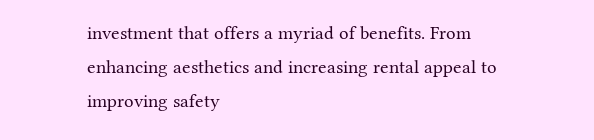investment that offers a myriad of benefits. From enhancing aesthetics and increasing rental appeal to improving safety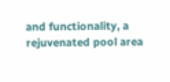and functionality, a rejuvenated pool area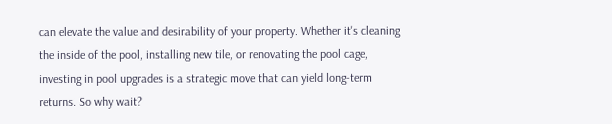can elevate the value and desirability of your property. Whether it's cleaning the inside of the pool, installing new tile, or renovating the pool cage, investing in pool upgrades is a strategic move that can yield long-term returns. So why wait?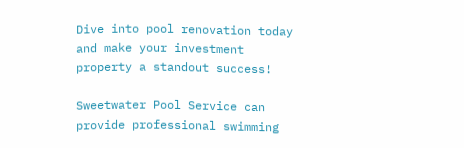Dive into pool renovation today and make your investment property a standout success!

Sweetwater Pool Service can provide professional swimming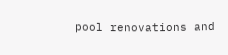pool renovations and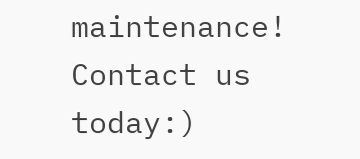maintenance! Contact us today:)